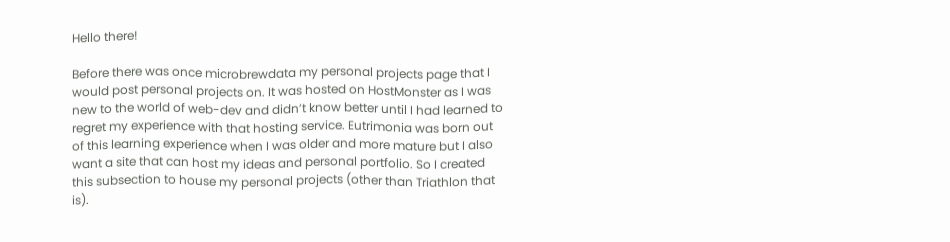Hello there!

Before there was once microbrewdata my personal projects page that I would post personal projects on. It was hosted on HostMonster as I was new to the world of web-dev and didn’t know better until I had learned to regret my experience with that hosting service. Eutrimonia was born out of this learning experience when I was older and more mature but I also want a site that can host my ideas and personal portfolio. So I created this subsection to house my personal projects (other than Triathlon that is).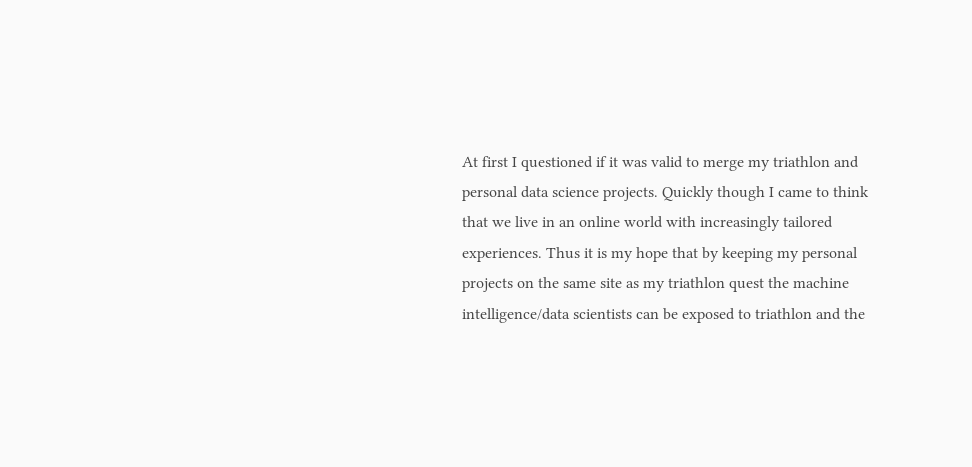At first I questioned if it was valid to merge my triathlon and personal data science projects. Quickly though I came to think that we live in an online world with increasingly tailored experiences. Thus it is my hope that by keeping my personal projects on the same site as my triathlon quest the machine intelligence/data scientists can be exposed to triathlon and the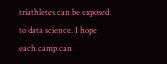triathletes can be exposed to data science. I hope each camp can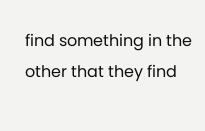find something in the other that they find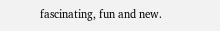fascinating, fun and new.